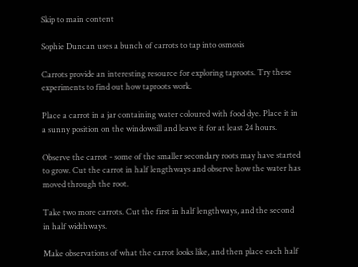Skip to main content

Sophie Duncan uses a bunch of carrots to tap into osmosis

Carrots provide an interesting resource for exploring taproots. Try these experiments to find out how taproots work.

Place a carrot in a jar containing water coloured with food dye. Place it in a sunny position on the windowsill and leave it for at least 24 hours.

Observe the carrot - some of the smaller secondary roots may have started to grow. Cut the carrot in half lengthways and observe how the water has moved through the root.

Take two more carrots. Cut the first in half lengthways, and the second in half widthways.

Make observations of what the carrot looks like, and then place each half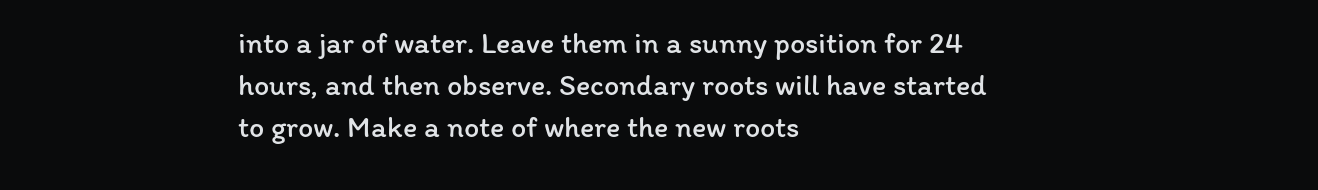into a jar of water. Leave them in a sunny position for 24 hours, and then observe. Secondary roots will have started to grow. Make a note of where the new roots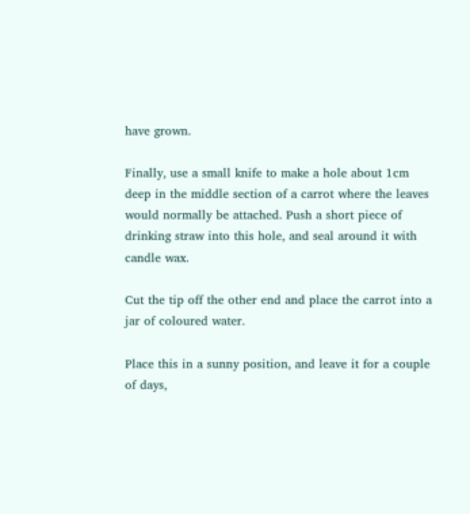have grown.

Finally, use a small knife to make a hole about 1cm deep in the middle section of a carrot where the leaves would normally be attached. Push a short piece of drinking straw into this hole, and seal around it with candle wax.

Cut the tip off the other end and place the carrot into a jar of coloured water.

Place this in a sunny position, and leave it for a couple of days,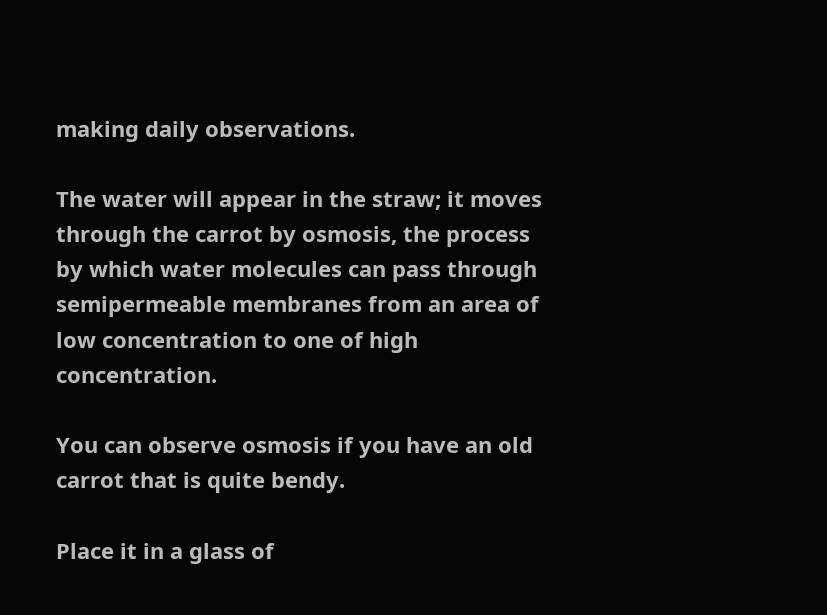making daily observations.

The water will appear in the straw; it moves through the carrot by osmosis, the process by which water molecules can pass through semipermeable membranes from an area of low concentration to one of high concentration.

You can observe osmosis if you have an old carrot that is quite bendy.

Place it in a glass of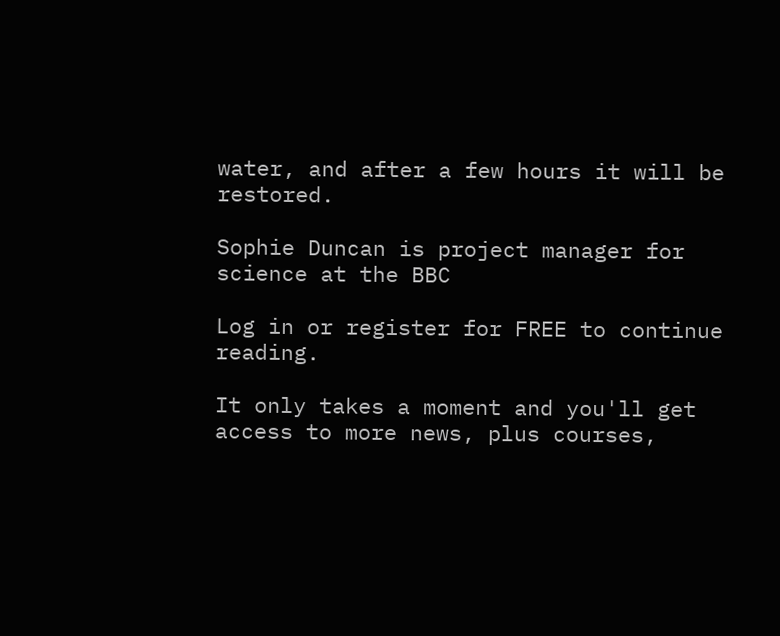water, and after a few hours it will be restored.

Sophie Duncan is project manager for science at the BBC

Log in or register for FREE to continue reading.

It only takes a moment and you'll get access to more news, plus courses,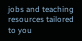jobs and teaching resources tailored to you